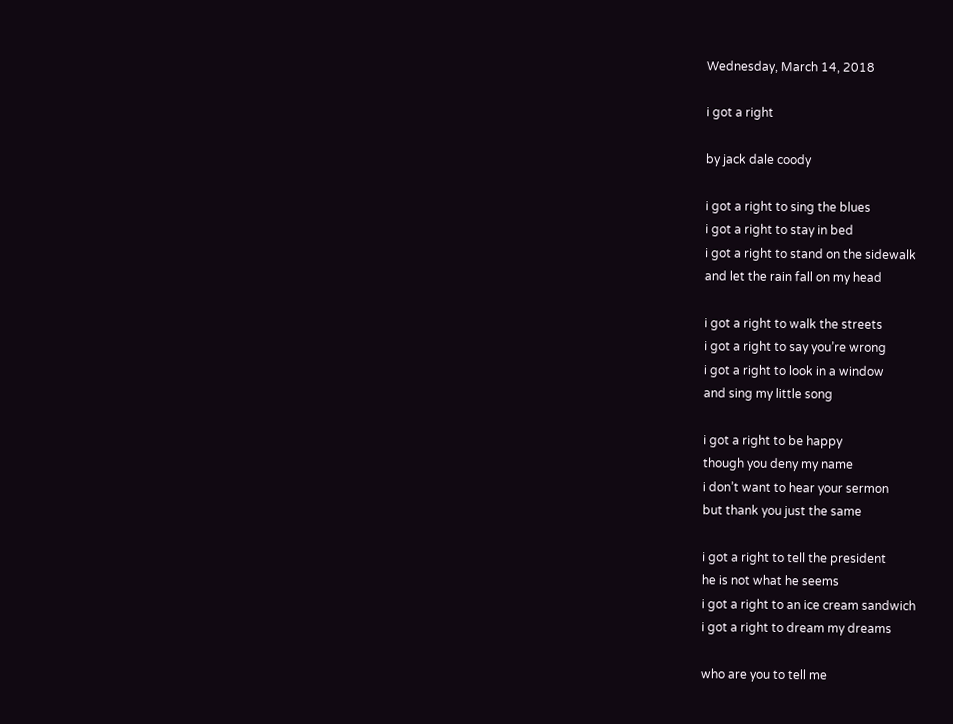Wednesday, March 14, 2018

i got a right

by jack dale coody

i got a right to sing the blues
i got a right to stay in bed
i got a right to stand on the sidewalk
and let the rain fall on my head

i got a right to walk the streets
i got a right to say you’re wrong
i got a right to look in a window
and sing my little song

i got a right to be happy
though you deny my name
i don’t want to hear your sermon
but thank you just the same

i got a right to tell the president
he is not what he seems
i got a right to an ice cream sandwich
i got a right to dream my dreams

who are you to tell me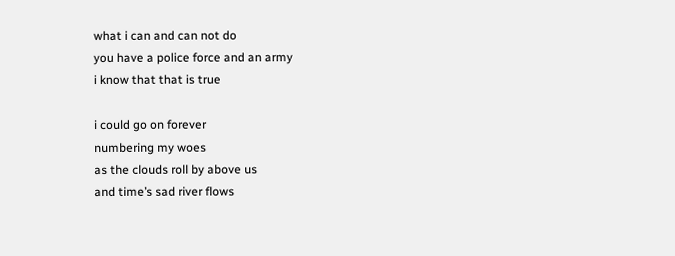what i can and can not do
you have a police force and an army
i know that that is true

i could go on forever
numbering my woes
as the clouds roll by above us
and time’s sad river flows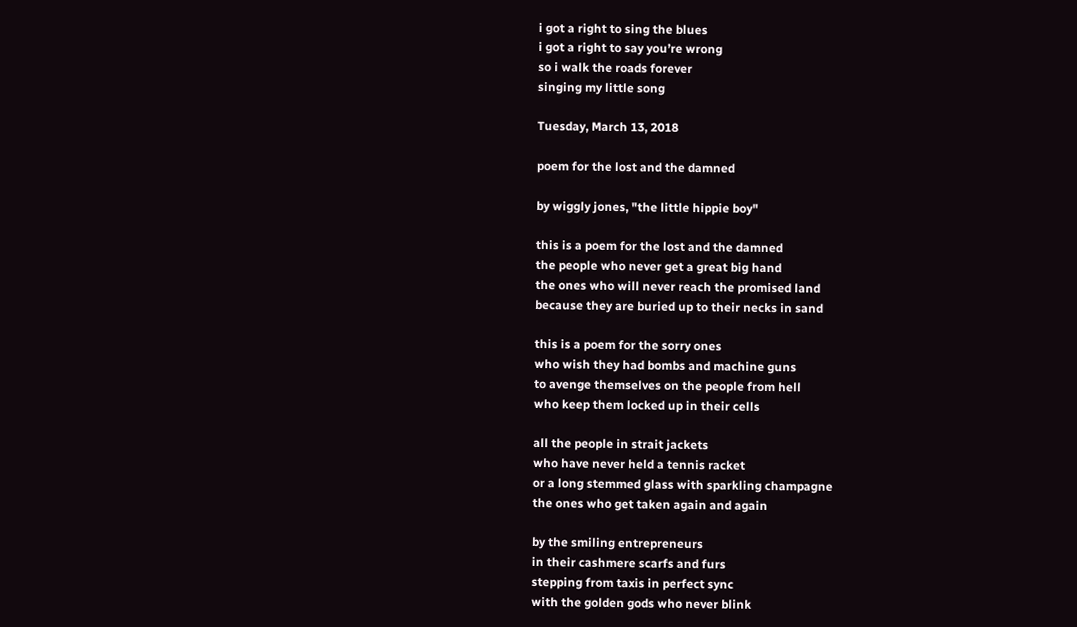i got a right to sing the blues
i got a right to say you’re wrong
so i walk the roads forever
singing my little song

Tuesday, March 13, 2018

poem for the lost and the damned

by wiggly jones, "the little hippie boy"

this is a poem for the lost and the damned
the people who never get a great big hand
the ones who will never reach the promised land
because they are buried up to their necks in sand

this is a poem for the sorry ones
who wish they had bombs and machine guns
to avenge themselves on the people from hell
who keep them locked up in their cells

all the people in strait jackets
who have never held a tennis racket
or a long stemmed glass with sparkling champagne
the ones who get taken again and again

by the smiling entrepreneurs
in their cashmere scarfs and furs
stepping from taxis in perfect sync
with the golden gods who never blink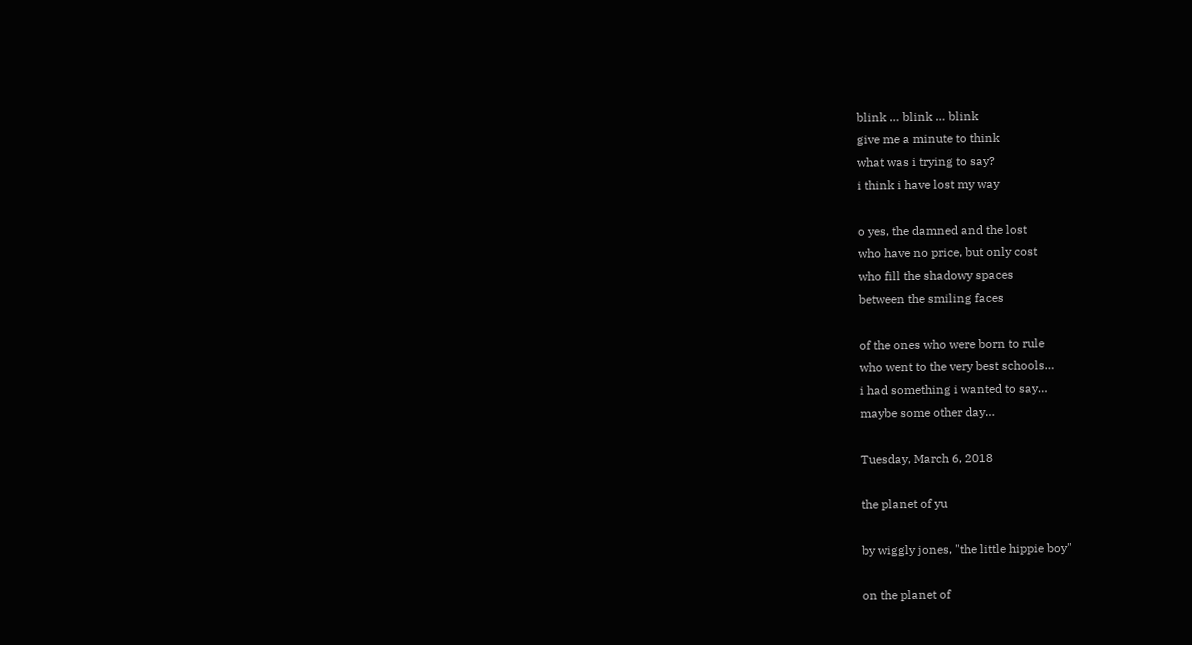blink … blink … blink
give me a minute to think
what was i trying to say?
i think i have lost my way

o yes, the damned and the lost
who have no price, but only cost
who fill the shadowy spaces
between the smiling faces

of the ones who were born to rule
who went to the very best schools…
i had something i wanted to say…
maybe some other day…

Tuesday, March 6, 2018

the planet of yu

by wiggly jones, "the little hippie boy"

on the planet of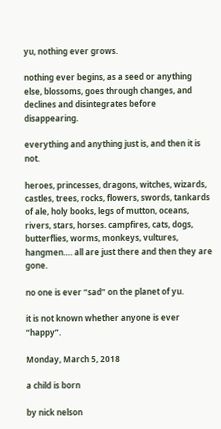yu, nothing ever grows.

nothing ever begins, as a seed or anything else, blossoms, goes through changes, and declines and disintegrates before disappearing.

everything and anything just is, and then it is not.

heroes, princesses, dragons, witches, wizards, castles, trees, rocks, flowers, swords, tankards of ale, holy books, legs of mutton, oceans, rivers, stars, horses. campfires, cats, dogs, butterflies, worms, monkeys, vultures, hangmen…. all are just there and then they are gone.

no one is ever “sad” on the planet of yu.

it is not known whether anyone is ever “happy”.

Monday, March 5, 2018

a child is born

by nick nelson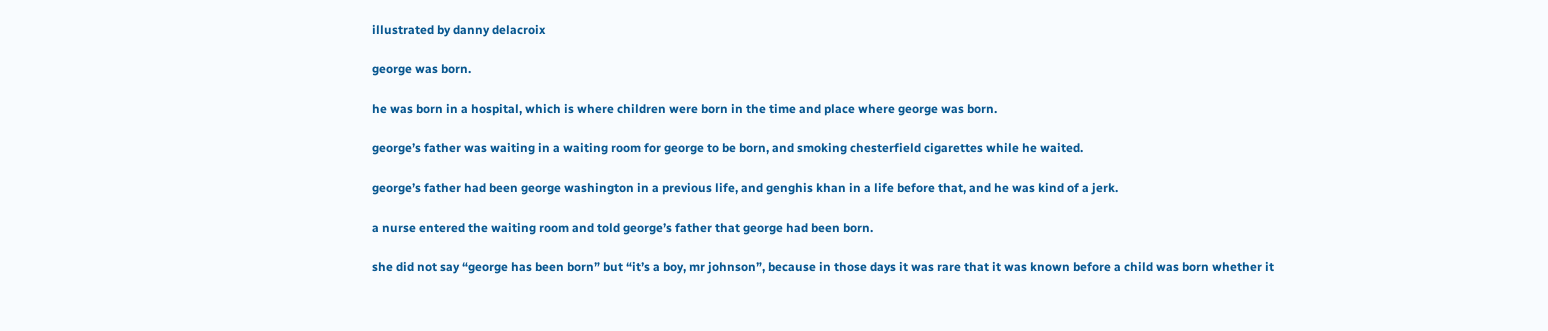illustrated by danny delacroix

george was born.

he was born in a hospital, which is where children were born in the time and place where george was born.

george’s father was waiting in a waiting room for george to be born, and smoking chesterfield cigarettes while he waited.

george’s father had been george washington in a previous life, and genghis khan in a life before that, and he was kind of a jerk.

a nurse entered the waiting room and told george’s father that george had been born.

she did not say “george has been born” but “it’s a boy, mr johnson”, because in those days it was rare that it was known before a child was born whether it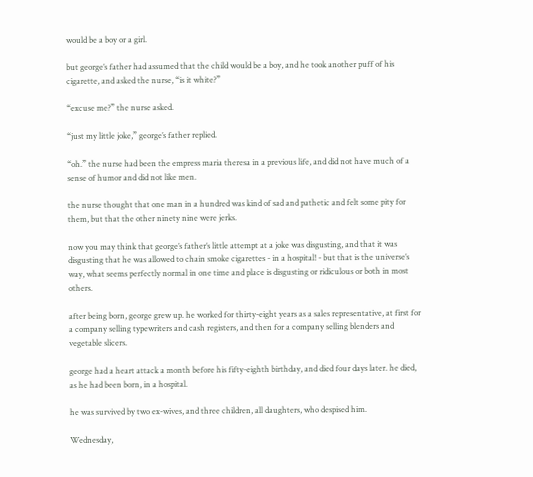would be a boy or a girl.

but george’s father had assumed that the child would be a boy, and he took another puff of his cigarette, and asked the nurse, “is it white?”

“excuse me?” the nurse asked.

“just my little joke,” george’s father replied.

“oh.” the nurse had been the empress maria theresa in a previous life, and did not have much of a sense of humor and did not like men.

the nurse thought that one man in a hundred was kind of sad and pathetic and felt some pity for them, but that the other ninety nine were jerks.

now you may think that george’s father’s little attempt at a joke was disgusting, and that it was disgusting that he was allowed to chain smoke cigarettes - in a hospital! - but that is the universe’s way, what seems perfectly normal in one time and place is disgusting or ridiculous or both in most others.

after being born, george grew up. he worked for thirty-eight years as a sales representative, at first for a company selling typewriters and cash registers, and then for a company selling blenders and vegetable slicers.

george had a heart attack a month before his fifty-eighth birthday, and died four days later. he died, as he had been born, in a hospital.

he was survived by two ex-wives, and three children, all daughters, who despised him.

Wednesday,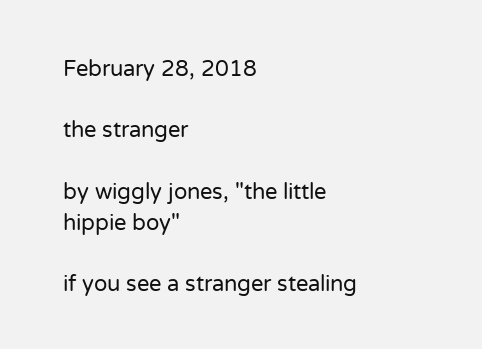February 28, 2018

the stranger

by wiggly jones, "the little hippie boy"

if you see a stranger stealing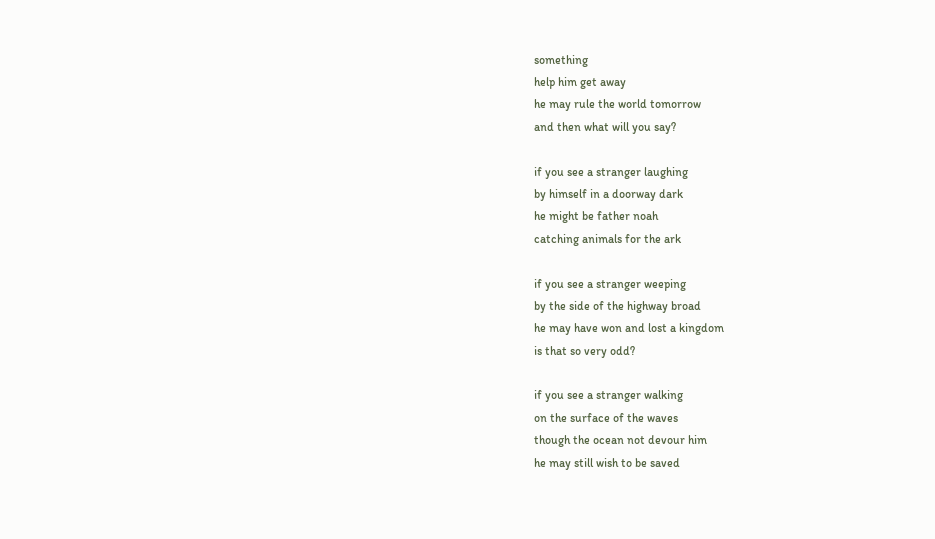something
help him get away
he may rule the world tomorrow
and then what will you say?

if you see a stranger laughing
by himself in a doorway dark
he might be father noah
catching animals for the ark

if you see a stranger weeping
by the side of the highway broad
he may have won and lost a kingdom
is that so very odd?

if you see a stranger walking
on the surface of the waves
though the ocean not devour him
he may still wish to be saved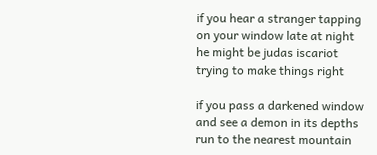if you hear a stranger tapping
on your window late at night
he might be judas iscariot
trying to make things right

if you pass a darkened window
and see a demon in its depths
run to the nearest mountain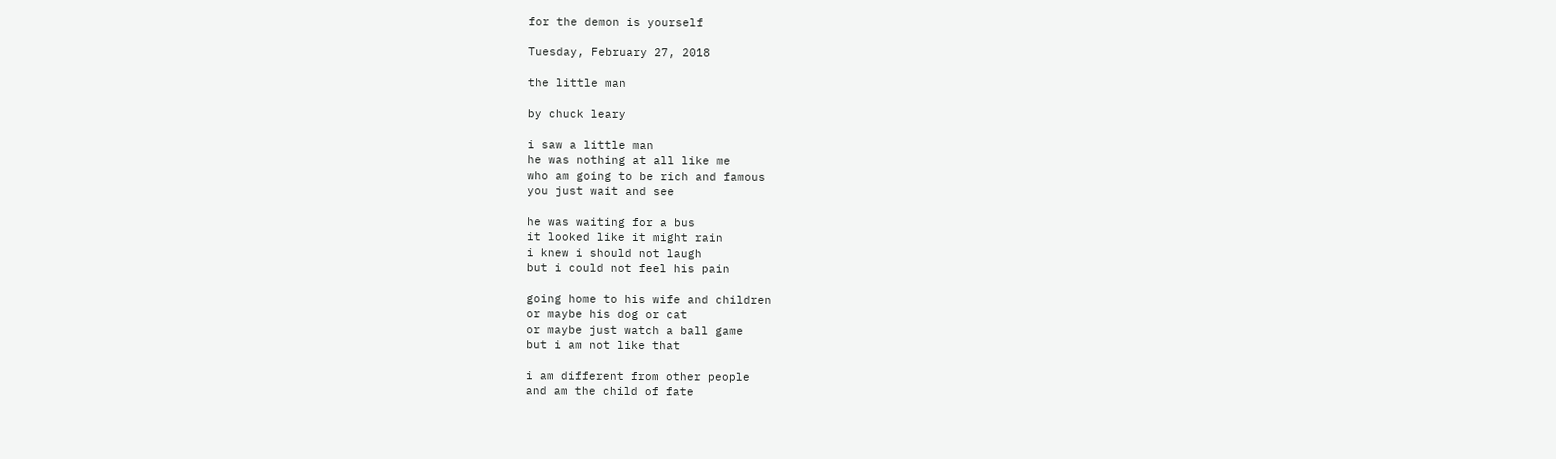for the demon is yourself

Tuesday, February 27, 2018

the little man

by chuck leary

i saw a little man
he was nothing at all like me
who am going to be rich and famous
you just wait and see

he was waiting for a bus
it looked like it might rain
i knew i should not laugh
but i could not feel his pain

going home to his wife and children
or maybe his dog or cat
or maybe just watch a ball game
but i am not like that

i am different from other people
and am the child of fate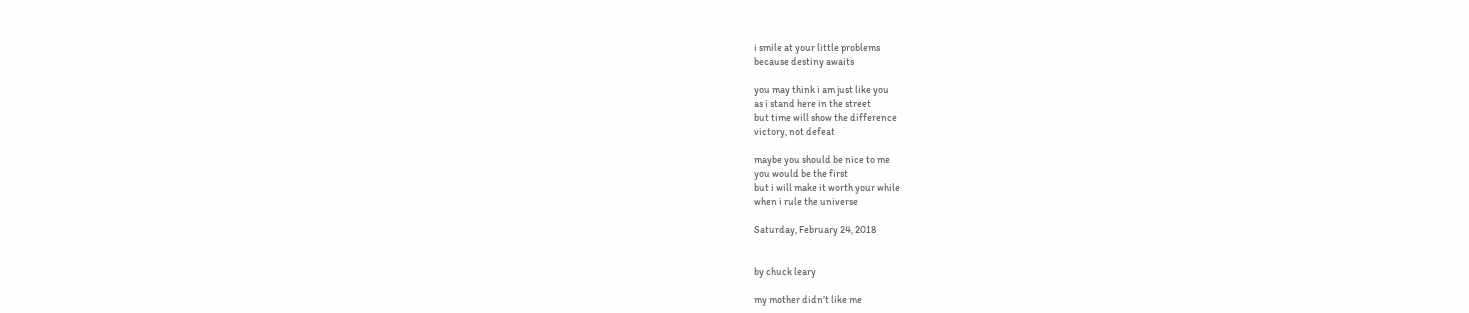i smile at your little problems
because destiny awaits

you may think i am just like you
as i stand here in the street
but time will show the difference
victory, not defeat

maybe you should be nice to me
you would be the first
but i will make it worth your while
when i rule the universe

Saturday, February 24, 2018


by chuck leary

my mother didn’t like me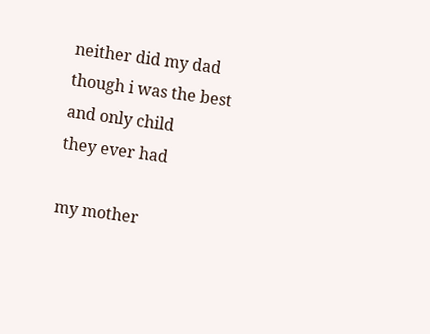neither did my dad
though i was the best and only child
they ever had

my mother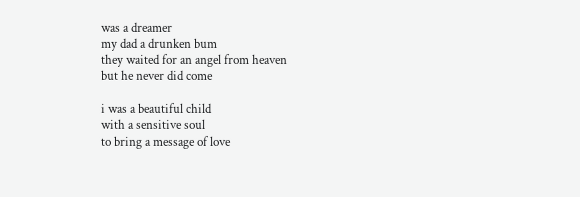was a dreamer
my dad a drunken bum
they waited for an angel from heaven
but he never did come

i was a beautiful child
with a sensitive soul
to bring a message of love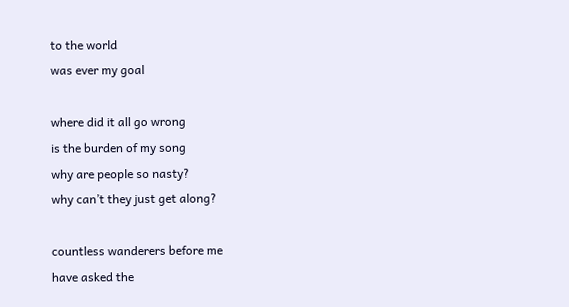to the world
was ever my goal

where did it all go wrong
is the burden of my song
why are people so nasty?
why can’t they just get along?

countless wanderers before me
have asked the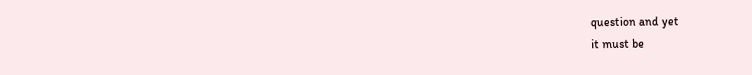question and yet
it must be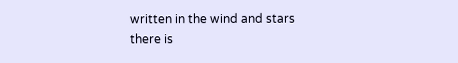written in the wind and stars
there is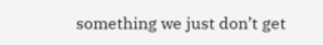something we just don’t get